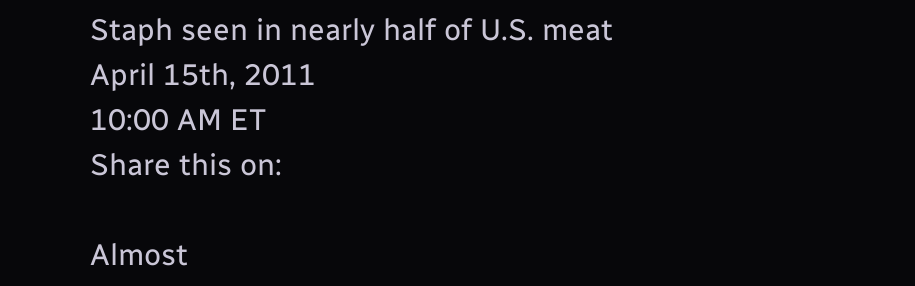Staph seen in nearly half of U.S. meat
April 15th, 2011
10:00 AM ET
Share this on:

Almost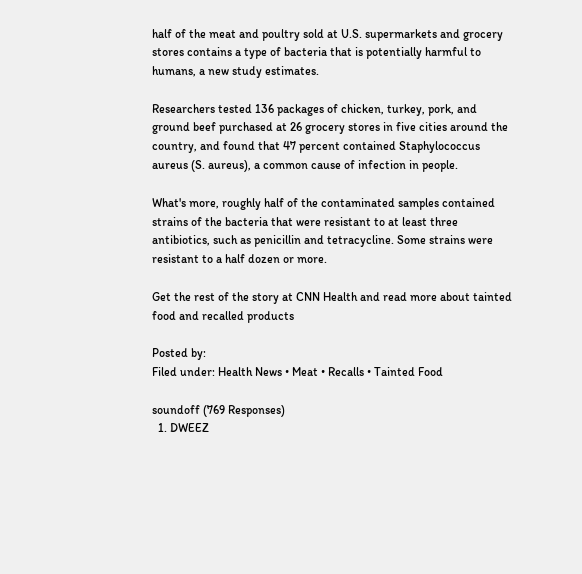half of the meat and poultry sold at U.S. supermarkets and grocery stores contains a type of bacteria that is potentially harmful to humans, a new study estimates.

Researchers tested 136 packages of chicken, turkey, pork, and ground beef purchased at 26 grocery stores in five cities around the country, and found that 47 percent contained Staphylococcus aureus (S. aureus), a common cause of infection in people.

What's more, roughly half of the contaminated samples contained strains of the bacteria that were resistant to at least three antibiotics, such as penicillin and tetracycline. Some strains were resistant to a half dozen or more.

Get the rest of the story at CNN Health and read more about tainted food and recalled products

Posted by:
Filed under: Health News • Meat • Recalls • Tainted Food

soundoff (769 Responses)
  1. DWEEZ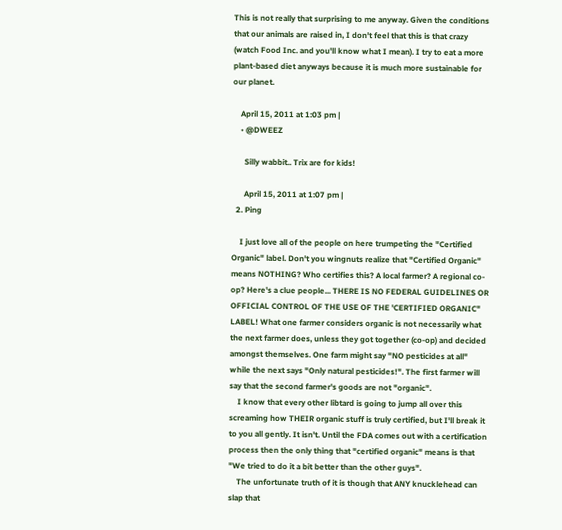This is not really that surprising to me anyway. Given the conditions that our animals are raised in, I don't feel that this is that crazy (watch Food Inc. and you'll know what I mean). I try to eat a more plant-based diet anyways because it is much more sustainable for our planet.

    April 15, 2011 at 1:03 pm |
    • @DWEEZ

      Silly wabbit.. Trix are for kids!

      April 15, 2011 at 1:07 pm |
  2. Ping

    I just love all of the people on here trumpeting the "Certified Organic" label. Don't you wingnuts realize that "Certified Organic" means NOTHING? Who certifies this? A local farmer? A regional co-op? Here's a clue people... THERE IS NO FEDERAL GUIDELINES OR OFFICIAL CONTROL OF THE USE OF THE 'CERTIFIED ORGANIC" LABEL! What one farmer considers organic is not necessarily what the next farmer does, unless they got together (co-op) and decided amongst themselves. One farm might say "NO pesticides at all" while the next says "Only natural pesticides!". The first farmer will say that the second farmer's goods are not "organic".
    I know that every other libtard is going to jump all over this screaming how THEIR organic stuff is truly certified, but I'll break it to you all gently. It isn't. Until the FDA comes out with a certification process then the only thing that "certified organic" means is that "We tried to do it a bit better than the other guys".
    The unfortunate truth of it is though that ANY knucklehead can slap that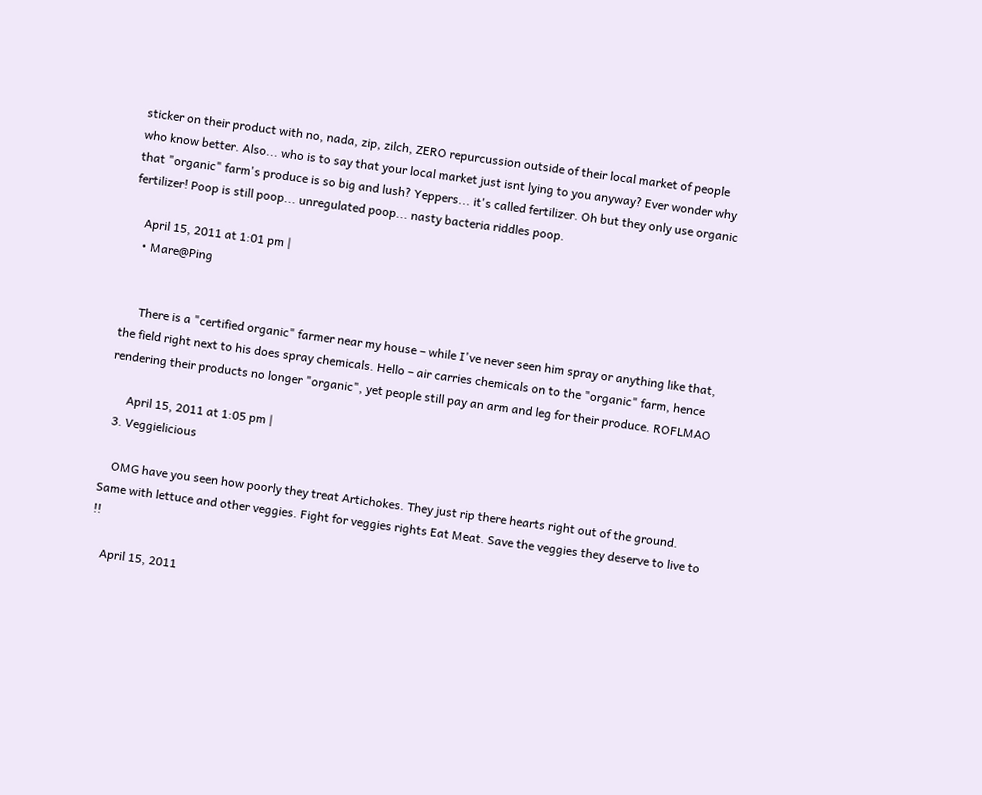sticker on their product with no, nada, zip, zilch, ZERO repurcussion outside of their local market of people who know better. Also... who is to say that your local market just isnt lying to you anyway? Ever wonder why that "organic" farm's produce is so big and lush? Yeppers... it's called fertilizer. Oh but they only use organic fertilizer! Poop is still poop... unregulated poop... nasty bacteria riddles poop.

    April 15, 2011 at 1:01 pm |
    • Mare@Ping


      There is a "certified organic" farmer near my house – while I've never seen him spray or anything like that, the field right next to his does spray chemicals. Hello – air carries chemicals on to the "organic" farm, hence rendering their products no longer "organic", yet people still pay an arm and leg for their produce. ROFLMAO

      April 15, 2011 at 1:05 pm |
  3. Veggielicious

    OMG have you seen how poorly they treat Artichokes. They just rip there hearts right out of the ground. Same with lettuce and other veggies. Fight for veggies rights Eat Meat. Save the veggies they deserve to live to !!

    April 15, 2011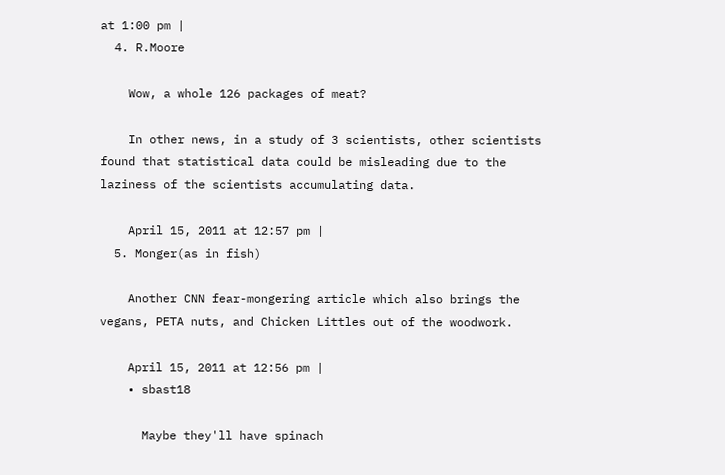at 1:00 pm |
  4. R.Moore

    Wow, a whole 126 packages of meat?

    In other news, in a study of 3 scientists, other scientists found that statistical data could be misleading due to the laziness of the scientists accumulating data.

    April 15, 2011 at 12:57 pm |
  5. Monger(as in fish)

    Another CNN fear-mongering article which also brings the vegans, PETA nuts, and Chicken Littles out of the woodwork.

    April 15, 2011 at 12:56 pm |
    • sbast18

      Maybe they'll have spinach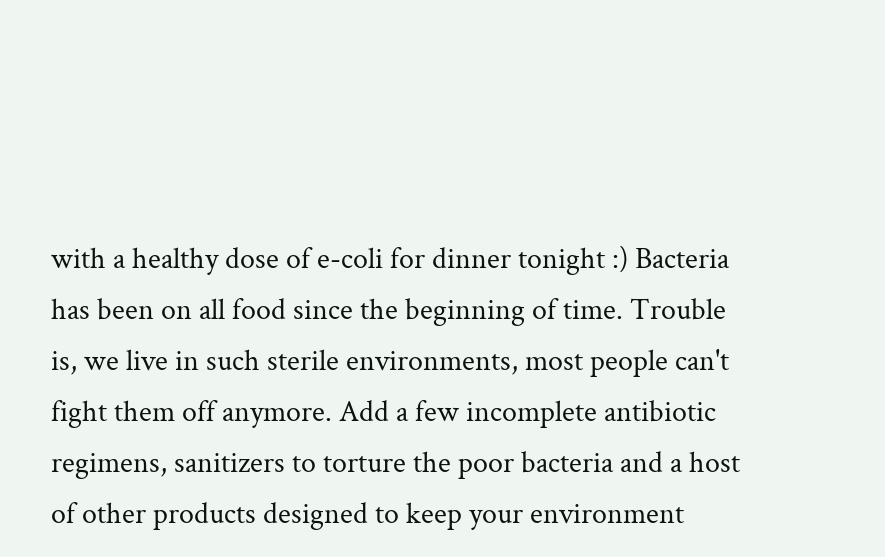with a healthy dose of e-coli for dinner tonight :) Bacteria has been on all food since the beginning of time. Trouble is, we live in such sterile environments, most people can't fight them off anymore. Add a few incomplete antibiotic regimens, sanitizers to torture the poor bacteria and a host of other products designed to keep your environment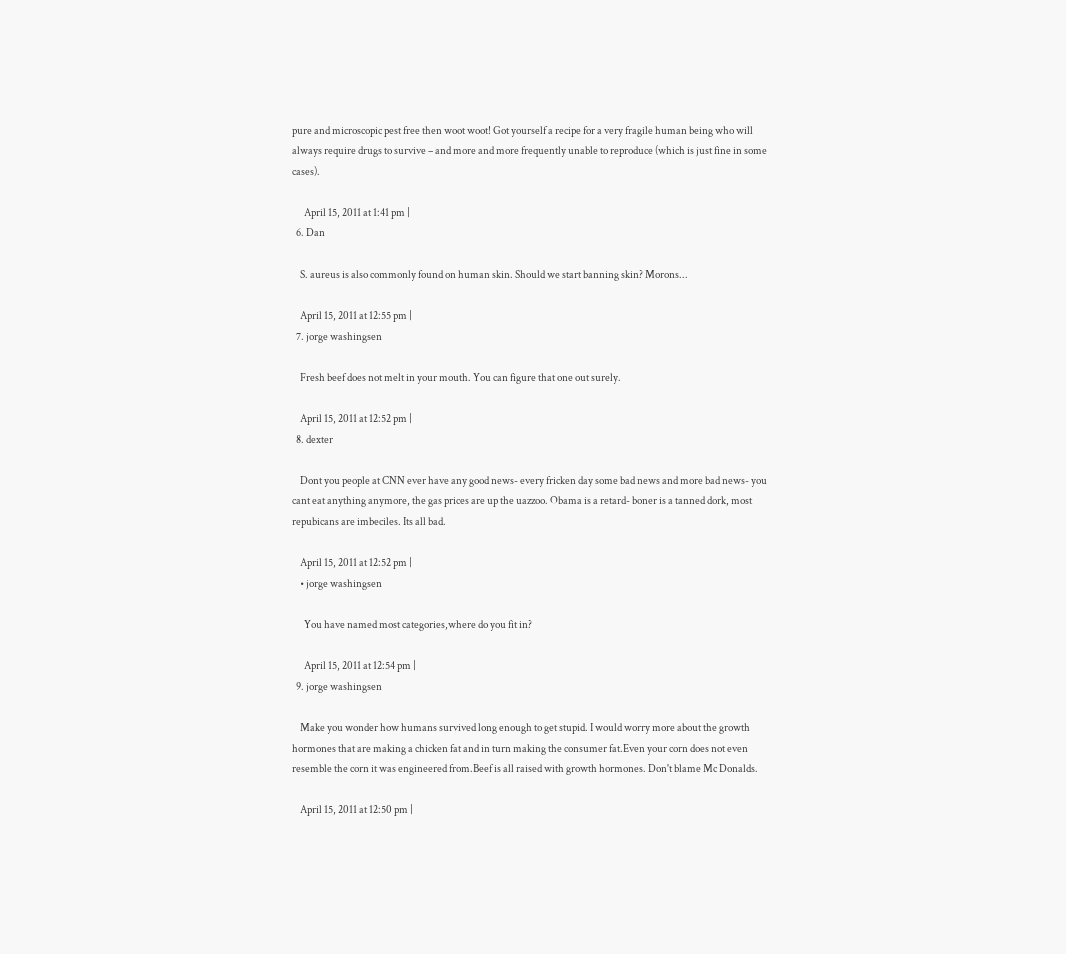pure and microscopic pest free then woot woot! Got yourself a recipe for a very fragile human being who will always require drugs to survive – and more and more frequently unable to reproduce (which is just fine in some cases).

      April 15, 2011 at 1:41 pm |
  6. Dan

    S. aureus is also commonly found on human skin. Should we start banning skin? Morons...

    April 15, 2011 at 12:55 pm |
  7. jorge washingsen

    Fresh beef does not melt in your mouth. You can figure that one out surely.

    April 15, 2011 at 12:52 pm |
  8. dexter

    Dont you people at CNN ever have any good news- every fricken day some bad news and more bad news- you cant eat anything anymore, the gas prices are up the uazzoo. Obama is a retard- boner is a tanned dork, most repubicans are imbeciles. Its all bad.

    April 15, 2011 at 12:52 pm |
    • jorge washingsen

      You have named most categories,where do you fit in?

      April 15, 2011 at 12:54 pm |
  9. jorge washingsen

    Make you wonder how humans survived long enough to get stupid. I would worry more about the growth hormones that are making a chicken fat and in turn making the consumer fat.Even your corn does not even resemble the corn it was engineered from.Beef is all raised with growth hormones. Don't blame Mc Donalds.

    April 15, 2011 at 12:50 pm |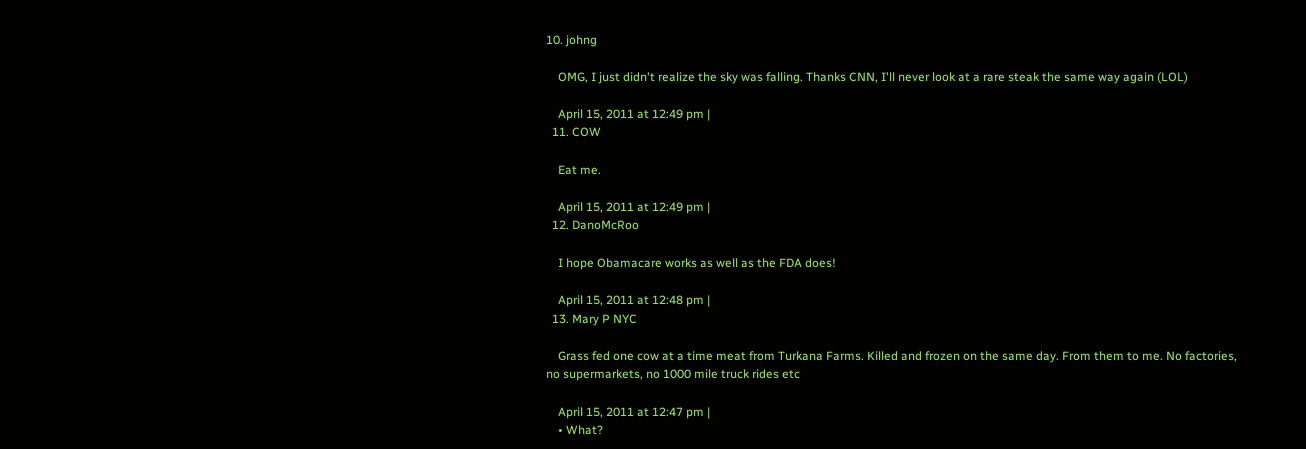10. johng

    OMG, I just didn't realize the sky was falling. Thanks CNN, I'll never look at a rare steak the same way again (LOL)

    April 15, 2011 at 12:49 pm |
  11. COW

    Eat me.

    April 15, 2011 at 12:49 pm |
  12. DanoMcRoo

    I hope Obamacare works as well as the FDA does!

    April 15, 2011 at 12:48 pm |
  13. Mary P NYC

    Grass fed one cow at a time meat from Turkana Farms. Killed and frozen on the same day. From them to me. No factories, no supermarkets, no 1000 mile truck rides etc

    April 15, 2011 at 12:47 pm |
    • What?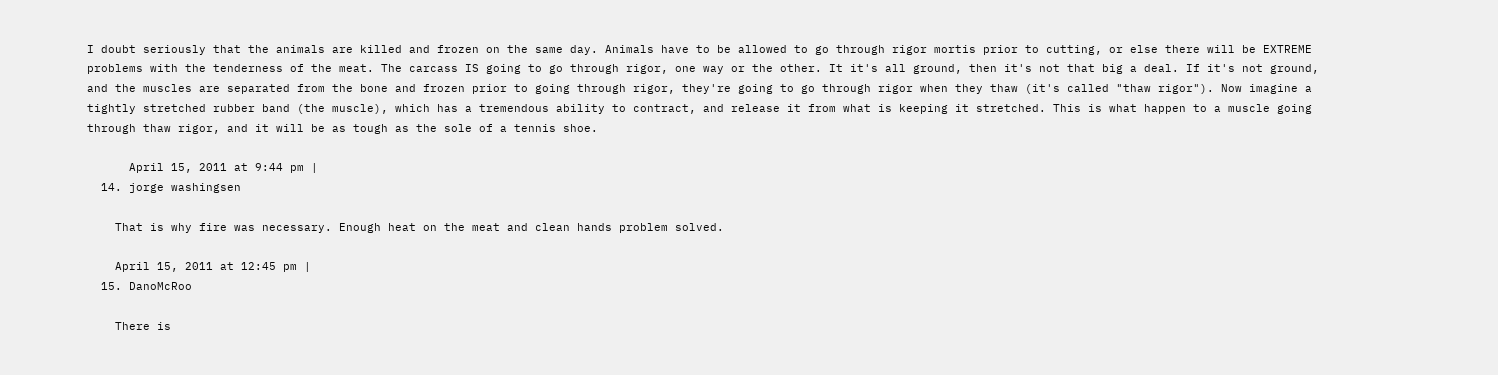I doubt seriously that the animals are killed and frozen on the same day. Animals have to be allowed to go through rigor mortis prior to cutting, or else there will be EXTREME problems with the tenderness of the meat. The carcass IS going to go through rigor, one way or the other. It it's all ground, then it's not that big a deal. If it's not ground, and the muscles are separated from the bone and frozen prior to going through rigor, they're going to go through rigor when they thaw (it's called "thaw rigor"). Now imagine a tightly stretched rubber band (the muscle), which has a tremendous ability to contract, and release it from what is keeping it stretched. This is what happen to a muscle going through thaw rigor, and it will be as tough as the sole of a tennis shoe.

      April 15, 2011 at 9:44 pm |
  14. jorge washingsen

    That is why fire was necessary. Enough heat on the meat and clean hands problem solved.

    April 15, 2011 at 12:45 pm |
  15. DanoMcRoo

    There is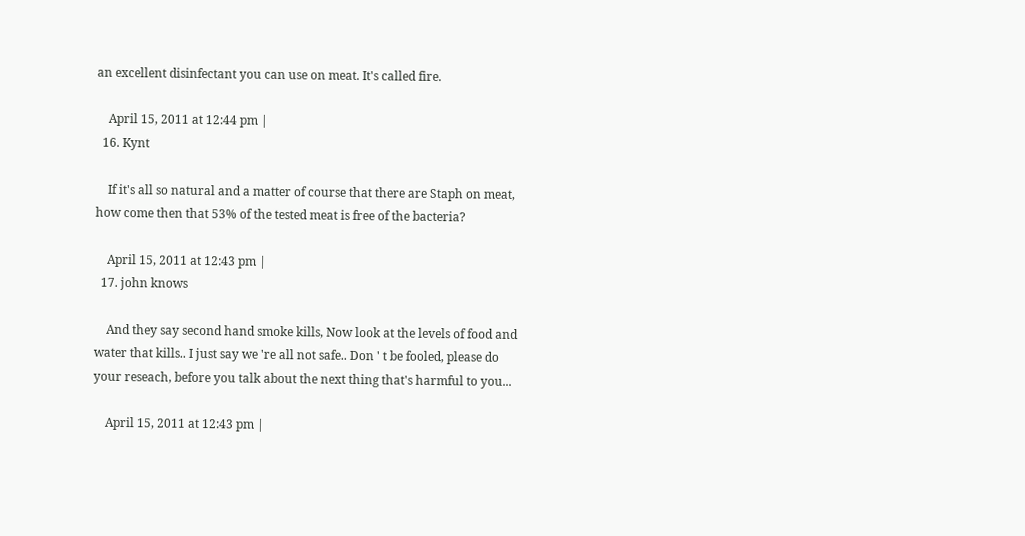an excellent disinfectant you can use on meat. It's called fire.

    April 15, 2011 at 12:44 pm |
  16. Kynt

    If it's all so natural and a matter of course that there are Staph on meat, how come then that 53% of the tested meat is free of the bacteria?

    April 15, 2011 at 12:43 pm |
  17. john knows

    And they say second hand smoke kills, Now look at the levels of food and water that kills.. I just say we 're all not safe.. Don ' t be fooled, please do your reseach, before you talk about the next thing that's harmful to you...

    April 15, 2011 at 12:43 pm |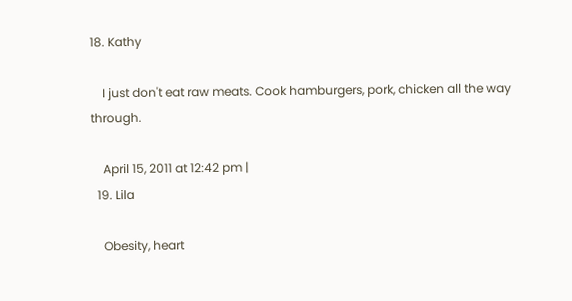18. Kathy

    I just don't eat raw meats. Cook hamburgers, pork, chicken all the way through.

    April 15, 2011 at 12:42 pm |
  19. Lila

    Obesity, heart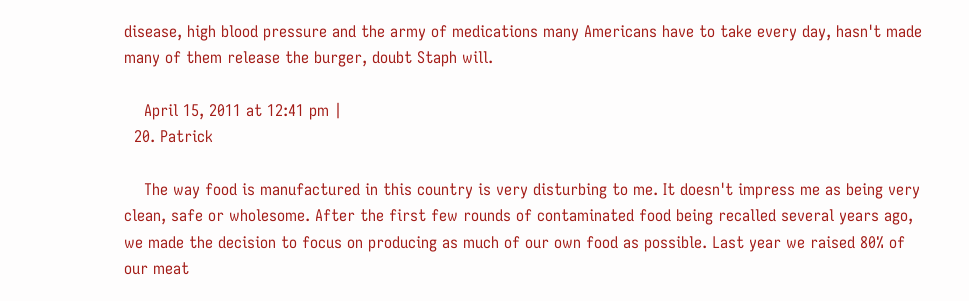disease, high blood pressure and the army of medications many Americans have to take every day, hasn't made many of them release the burger, doubt Staph will.

    April 15, 2011 at 12:41 pm |
  20. Patrick

    The way food is manufactured in this country is very disturbing to me. It doesn't impress me as being very clean, safe or wholesome. After the first few rounds of contaminated food being recalled several years ago, we made the decision to focus on producing as much of our own food as possible. Last year we raised 80% of our meat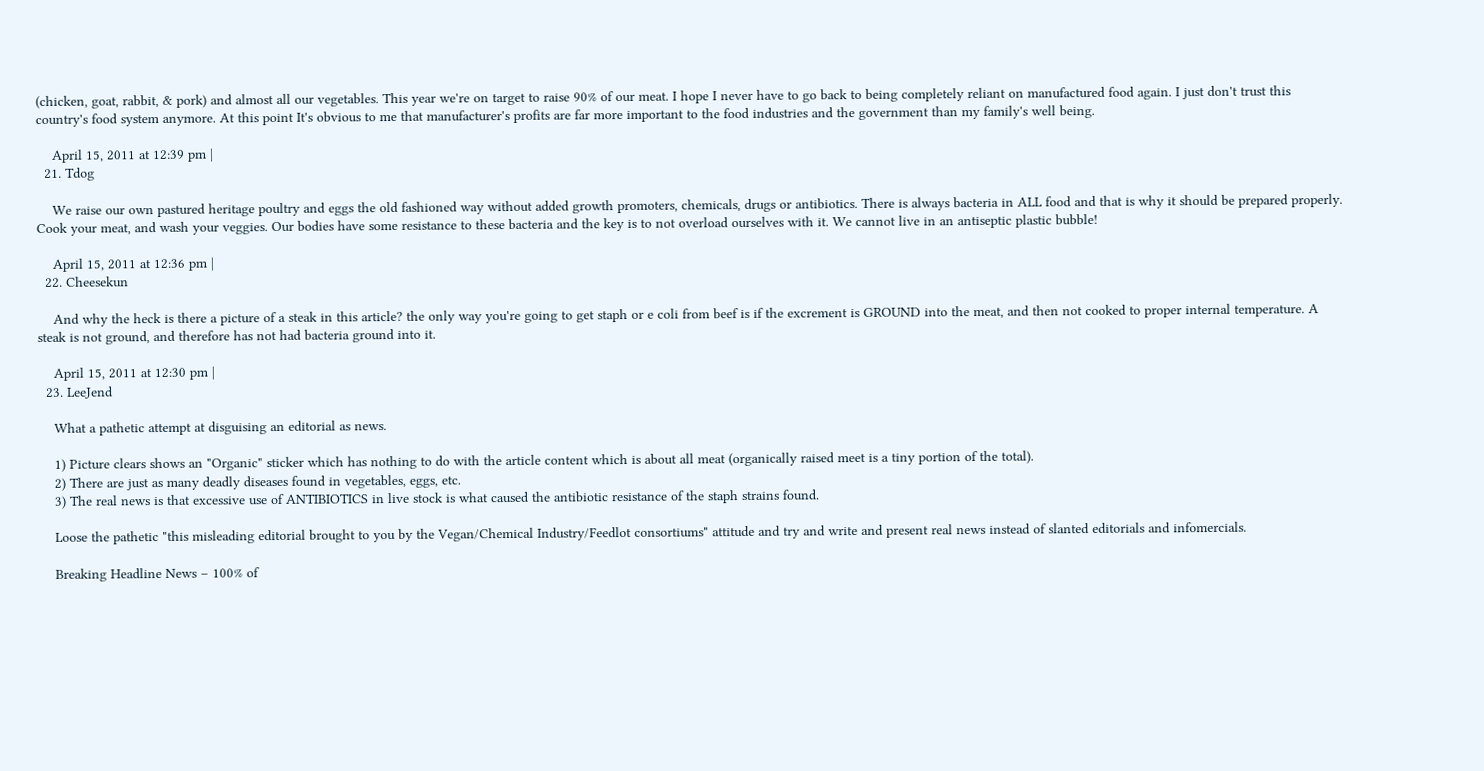(chicken, goat, rabbit, & pork) and almost all our vegetables. This year we're on target to raise 90% of our meat. I hope I never have to go back to being completely reliant on manufactured food again. I just don't trust this country's food system anymore. At this point It's obvious to me that manufacturer's profits are far more important to the food industries and the government than my family's well being.

    April 15, 2011 at 12:39 pm |
  21. Tdog

    We raise our own pastured heritage poultry and eggs the old fashioned way without added growth promoters, chemicals, drugs or antibiotics. There is always bacteria in ALL food and that is why it should be prepared properly. Cook your meat, and wash your veggies. Our bodies have some resistance to these bacteria and the key is to not overload ourselves with it. We cannot live in an antiseptic plastic bubble!

    April 15, 2011 at 12:36 pm |
  22. Cheesekun

    And why the heck is there a picture of a steak in this article? the only way you're going to get staph or e coli from beef is if the excrement is GROUND into the meat, and then not cooked to proper internal temperature. A steak is not ground, and therefore has not had bacteria ground into it.

    April 15, 2011 at 12:30 pm |
  23. LeeJend

    What a pathetic attempt at disguising an editorial as news.

    1) Picture clears shows an "Organic" sticker which has nothing to do with the article content which is about all meat (organically raised meet is a tiny portion of the total).
    2) There are just as many deadly diseases found in vegetables, eggs, etc.
    3) The real news is that excessive use of ANTIBIOTICS in live stock is what caused the antibiotic resistance of the staph strains found.

    Loose the pathetic "this misleading editorial brought to you by the Vegan/Chemical Industry/Feedlot consortiums" attitude and try and write and present real news instead of slanted editorials and infomercials.

    Breaking Headline News – 100% of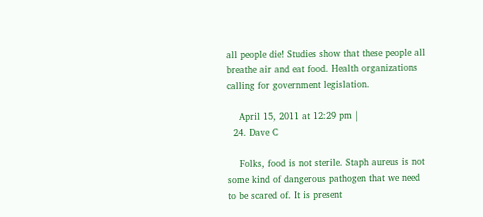all people die! Studies show that these people all breathe air and eat food. Health organizations calling for government legislation.

    April 15, 2011 at 12:29 pm |
  24. Dave C

    Folks, food is not sterile. Staph aureus is not some kind of dangerous pathogen that we need to be scared of. It is present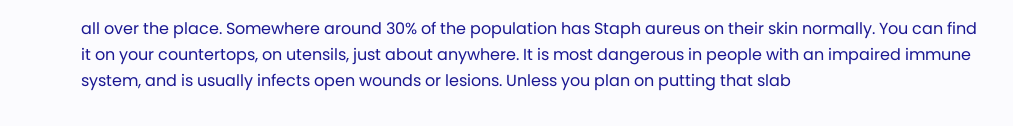all over the place. Somewhere around 30% of the population has Staph aureus on their skin normally. You can find it on your countertops, on utensils, just about anywhere. It is most dangerous in people with an impaired immune system, and is usually infects open wounds or lesions. Unless you plan on putting that slab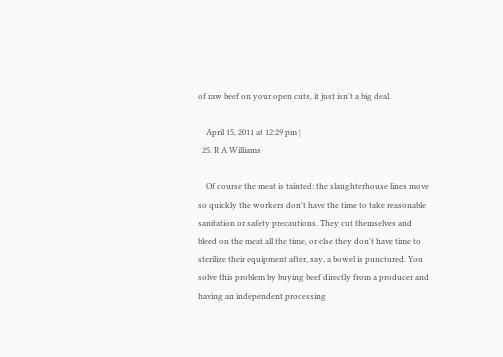of raw beef on your open cuts, it just isn't a big deal.

    April 15, 2011 at 12:29 pm |
  25. R A Williams

    Of course the meat is tainted: the slaughterhouse lines move so quickly the workers don't have the time to take reasonable sanitation or safety precautions. They cut themselves and bleed on the meat all the time, or else they don't have time to sterilize their equipment after, say, a bowel is punctured. You solve this problem by buying beef directly from a producer and having an independent processing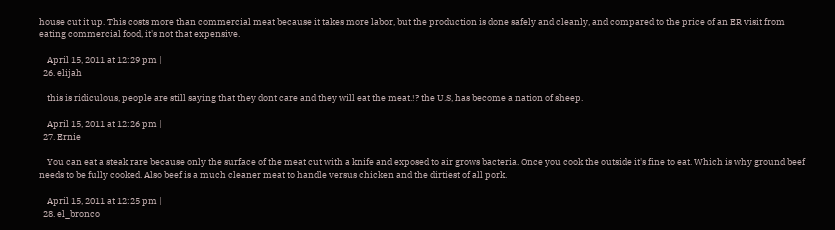house cut it up. This costs more than commercial meat because it takes more labor, but the production is done safely and cleanly, and compared to the price of an ER visit from eating commercial food, it's not that expensive.

    April 15, 2011 at 12:29 pm |
  26. elijah

    this is ridiculous, people are still saying that they dont care and they will eat the meat.!? the U.S, has become a nation of sheep.

    April 15, 2011 at 12:26 pm |
  27. Ernie

    You can eat a steak rare because only the surface of the meat cut with a knife and exposed to air grows bacteria. Once you cook the outside it's fine to eat. Which is why ground beef needs to be fully cooked. Also beef is a much cleaner meat to handle versus chicken and the dirtiest of all pork.

    April 15, 2011 at 12:25 pm |
  28. el_bronco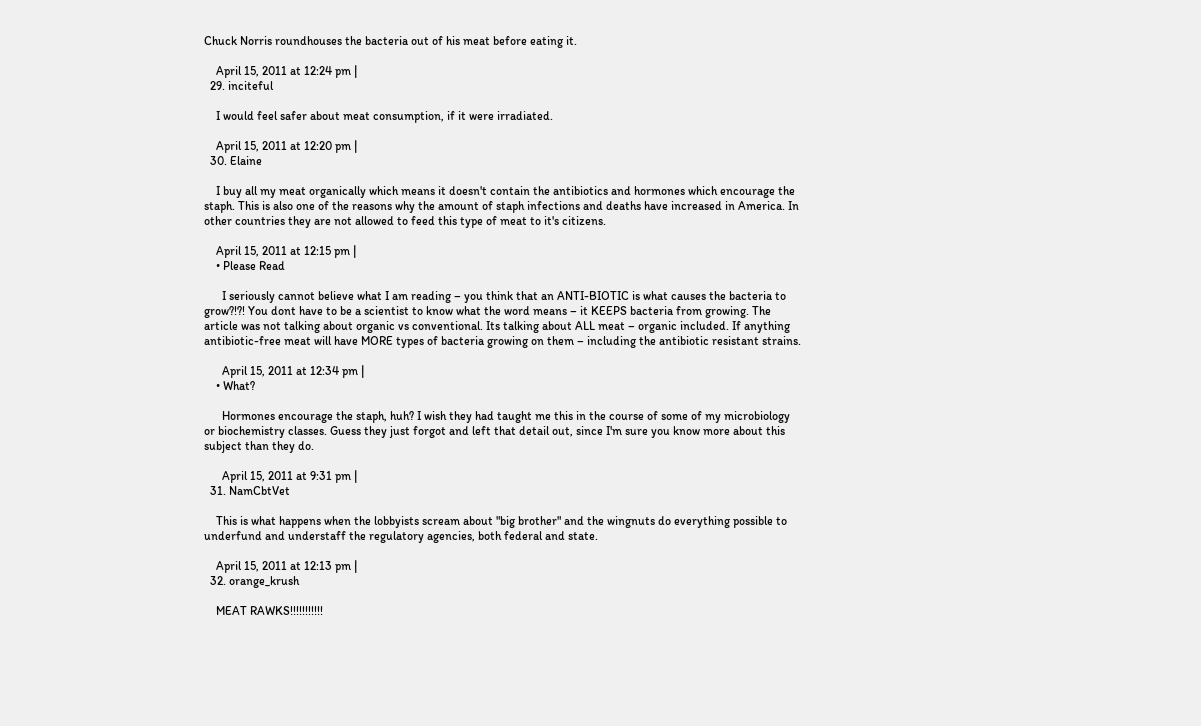Chuck Norris roundhouses the bacteria out of his meat before eating it.

    April 15, 2011 at 12:24 pm |
  29. inciteful

    I would feel safer about meat consumption, if it were irradiated.

    April 15, 2011 at 12:20 pm |
  30. Elaine

    I buy all my meat organically which means it doesn't contain the antibiotics and hormones which encourage the staph. This is also one of the reasons why the amount of staph infections and deaths have increased in America. In other countries they are not allowed to feed this type of meat to it's citizens.

    April 15, 2011 at 12:15 pm |
    • Please Read

      I seriously cannot believe what I am reading – you think that an ANTI-BIOTIC is what causes the bacteria to grow?!?! You dont have to be a scientist to know what the word means – it KEEPS bacteria from growing. The article was not talking about organic vs conventional. Its talking about ALL meat – organic included. If anything antibiotic-free meat will have MORE types of bacteria growing on them – including the antibiotic resistant strains.

      April 15, 2011 at 12:34 pm |
    • What?

      Hormones encourage the staph, huh? I wish they had taught me this in the course of some of my microbiology or biochemistry classes. Guess they just forgot and left that detail out, since I'm sure you know more about this subject than they do.

      April 15, 2011 at 9:31 pm |
  31. NamCbtVet

    This is what happens when the lobbyists scream about "big brother" and the wingnuts do everything possible to underfund and understaff the regulatory agencies, both federal and state.

    April 15, 2011 at 12:13 pm |
  32. orange_krush

    MEAT RAWKS!!!!!!!!!!!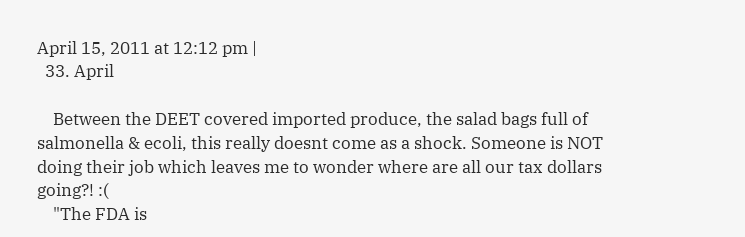April 15, 2011 at 12:12 pm |
  33. April

    Between the DEET covered imported produce, the salad bags full of salmonella & ecoli, this really doesnt come as a shock. Someone is NOT doing their job which leaves me to wonder where are all our tax dollars going?! :(
    "The FDA is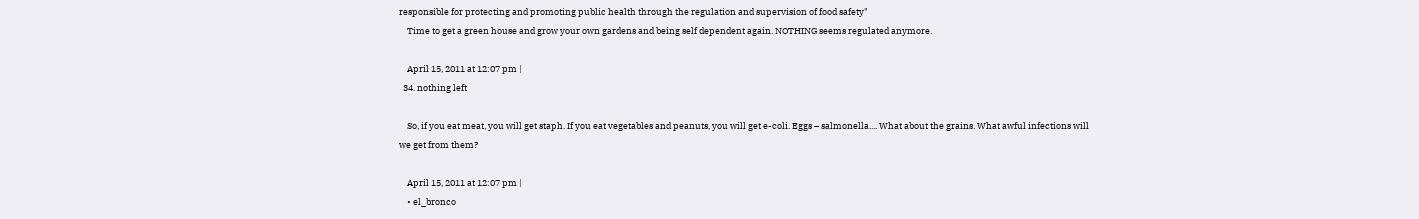responsible for protecting and promoting public health through the regulation and supervision of food safety"
    Time to get a green house and grow your own gardens and being self dependent again. NOTHING seems regulated anymore.

    April 15, 2011 at 12:07 pm |
  34. nothing left

    So, if you eat meat, you will get staph. If you eat vegetables and peanuts, you will get e-coli. Eggs – salmonella.... What about the grains. What awful infections will we get from them?

    April 15, 2011 at 12:07 pm |
    • el_bronco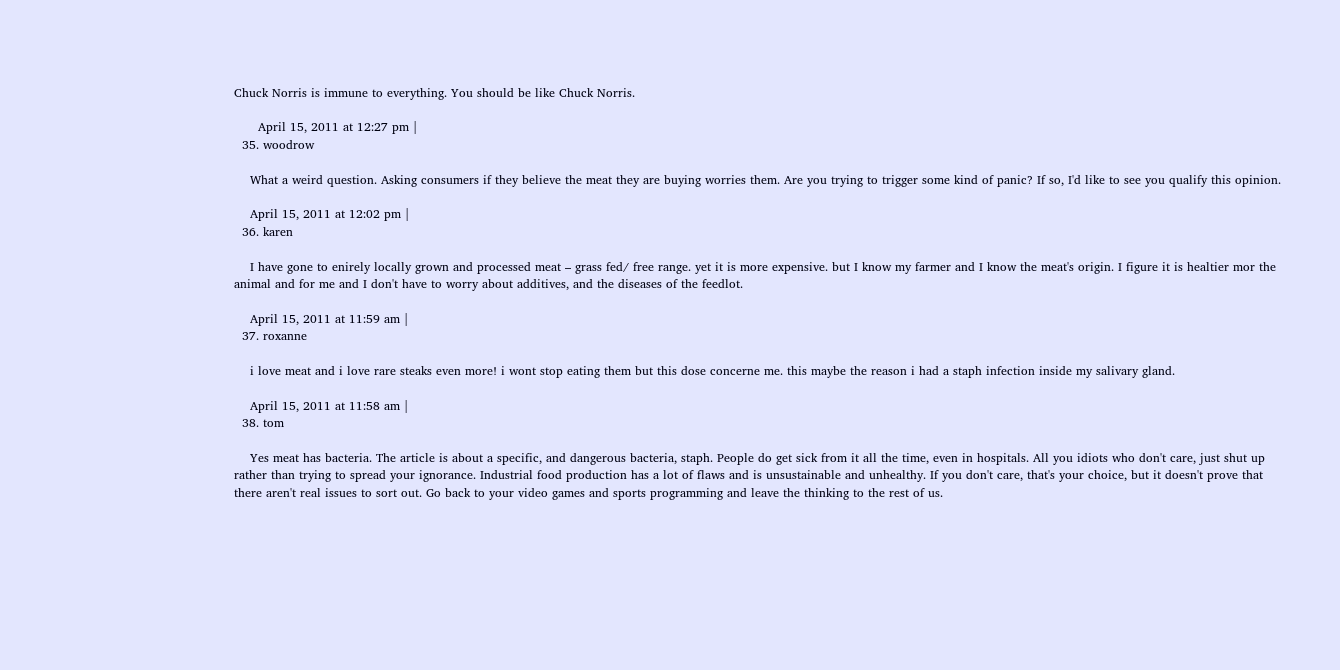Chuck Norris is immune to everything. You should be like Chuck Norris.

      April 15, 2011 at 12:27 pm |
  35. woodrow

    What a weird question. Asking consumers if they believe the meat they are buying worries them. Are you trying to trigger some kind of panic? If so, I'd like to see you qualify this opinion.

    April 15, 2011 at 12:02 pm |
  36. karen

    I have gone to enirely locally grown and processed meat – grass fed/ free range. yet it is more expensive. but I know my farmer and I know the meat's origin. I figure it is healtier mor the animal and for me and I don't have to worry about additives, and the diseases of the feedlot.

    April 15, 2011 at 11:59 am |
  37. roxanne

    i love meat and i love rare steaks even more! i wont stop eating them but this dose concerne me. this maybe the reason i had a staph infection inside my salivary gland.

    April 15, 2011 at 11:58 am |
  38. tom

    Yes meat has bacteria. The article is about a specific, and dangerous bacteria, staph. People do get sick from it all the time, even in hospitals. All you idiots who don't care, just shut up rather than trying to spread your ignorance. Industrial food production has a lot of flaws and is unsustainable and unhealthy. If you don't care, that's your choice, but it doesn't prove that there aren't real issues to sort out. Go back to your video games and sports programming and leave the thinking to the rest of us.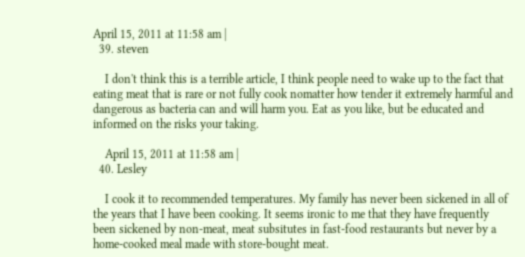April 15, 2011 at 11:58 am |
  39. steven

    I don't think this is a terrible article, I think people need to wake up to the fact that eating meat that is rare or not fully cook nomatter how tender it extremely harmful and dangerous as bacteria can and will harm you. Eat as you like, but be educated and informed on the risks your taking.

    April 15, 2011 at 11:58 am |
  40. Lesley

    I cook it to recommended temperatures. My family has never been sickened in all of the years that I have been cooking. It seems ironic to me that they have frequently been sickened by non-meat, meat subsitutes in fast-food restaurants but never by a home-cooked meal made with store-bought meat.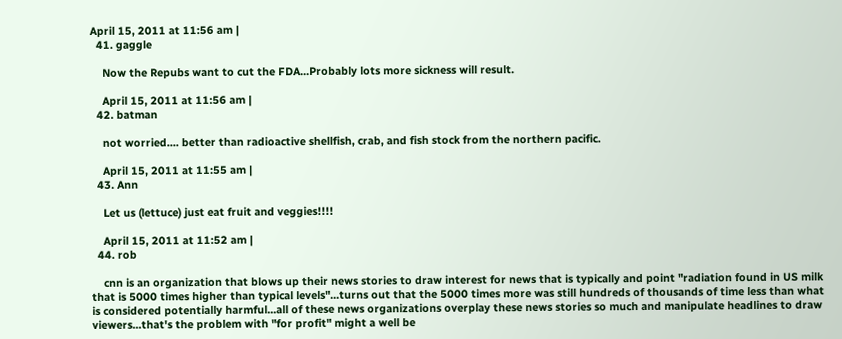April 15, 2011 at 11:56 am |
  41. gaggle

    Now the Repubs want to cut the FDA...Probably lots more sickness will result.

    April 15, 2011 at 11:56 am |
  42. batman

    not worried.... better than radioactive shellfish, crab, and fish stock from the northern pacific.

    April 15, 2011 at 11:55 am |
  43. Ann

    Let us (lettuce) just eat fruit and veggies!!!!

    April 15, 2011 at 11:52 am |
  44. rob

    cnn is an organization that blows up their news stories to draw interest for news that is typically and point "radiation found in US milk that is 5000 times higher than typical levels"...turns out that the 5000 times more was still hundreds of thousands of time less than what is considered potentially harmful...all of these news organizations overplay these news stories so much and manipulate headlines to draw viewers...that's the problem with "for profit" might a well be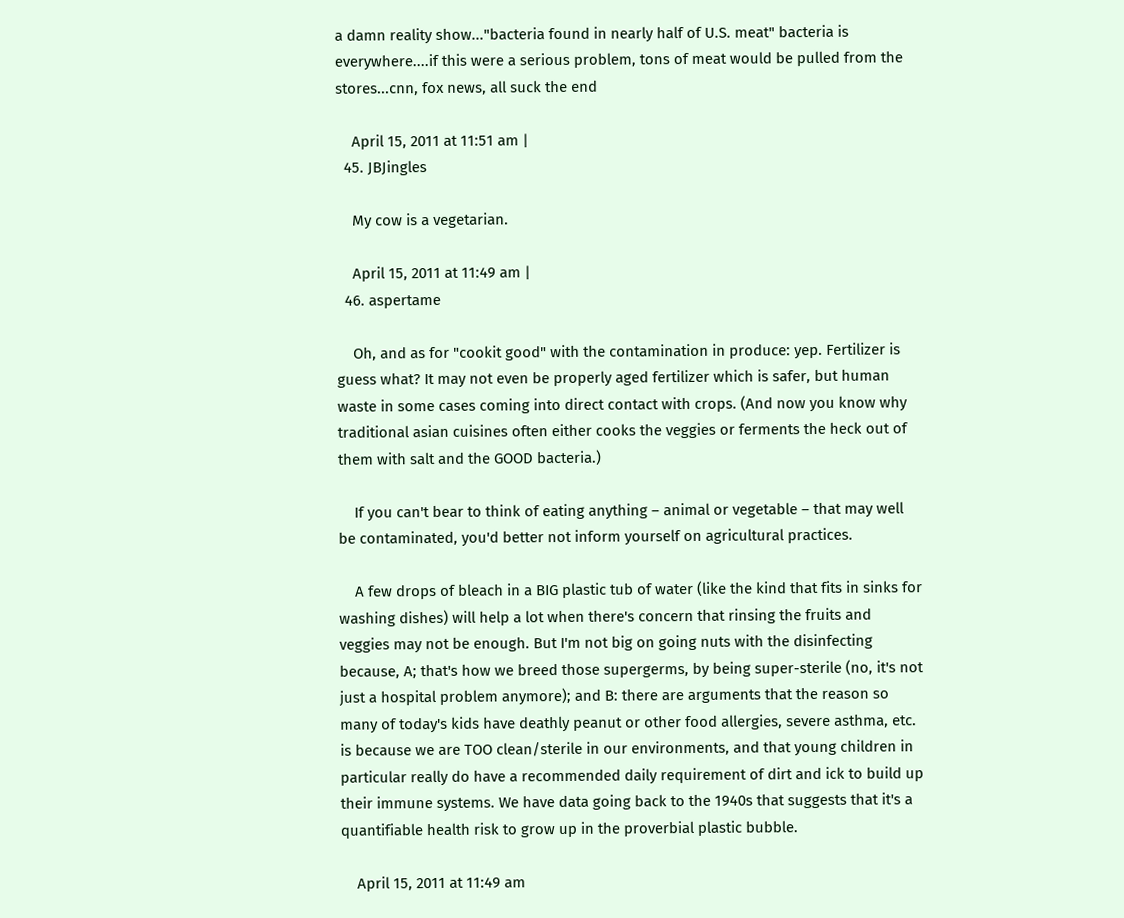a damn reality show..."bacteria found in nearly half of U.S. meat" bacteria is everywhere....if this were a serious problem, tons of meat would be pulled from the stores...cnn, fox news, all suck the end

    April 15, 2011 at 11:51 am |
  45. JBJingles

    My cow is a vegetarian.

    April 15, 2011 at 11:49 am |
  46. aspertame

    Oh, and as for "cookit good" with the contamination in produce: yep. Fertilizer is guess what? It may not even be properly aged fertilizer which is safer, but human waste in some cases coming into direct contact with crops. (And now you know why traditional asian cuisines often either cooks the veggies or ferments the heck out of them with salt and the GOOD bacteria.)

    If you can't bear to think of eating anything – animal or vegetable – that may well be contaminated, you'd better not inform yourself on agricultural practices.

    A few drops of bleach in a BIG plastic tub of water (like the kind that fits in sinks for washing dishes) will help a lot when there's concern that rinsing the fruits and veggies may not be enough. But I'm not big on going nuts with the disinfecting because, A; that's how we breed those supergerms, by being super-sterile (no, it's not just a hospital problem anymore); and B: there are arguments that the reason so many of today's kids have deathly peanut or other food allergies, severe asthma, etc. is because we are TOO clean/sterile in our environments, and that young children in particular really do have a recommended daily requirement of dirt and ick to build up their immune systems. We have data going back to the 1940s that suggests that it's a quantifiable health risk to grow up in the proverbial plastic bubble.

    April 15, 2011 at 11:49 am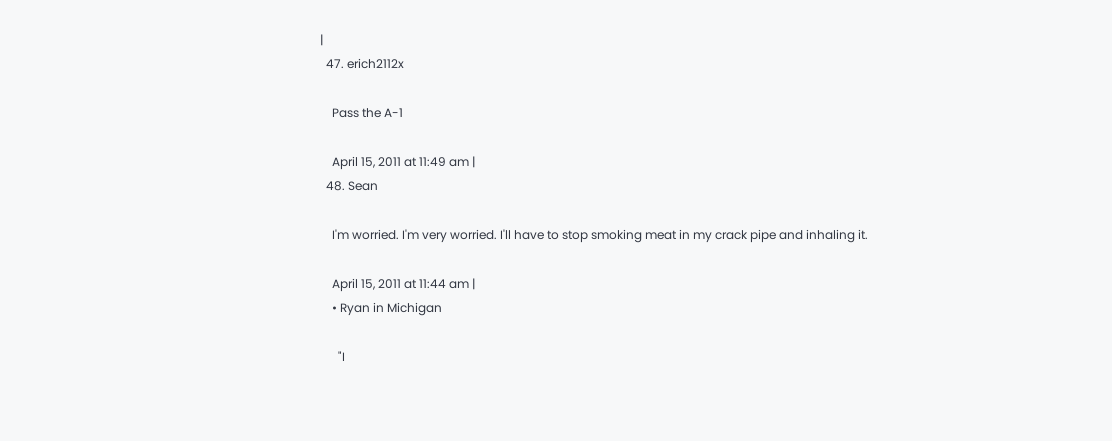|
  47. erich2112x

    Pass the A-1

    April 15, 2011 at 11:49 am |
  48. Sean

    I'm worried. I'm very worried. I'll have to stop smoking meat in my crack pipe and inhaling it.

    April 15, 2011 at 11:44 am |
    • Ryan in Michigan

      "I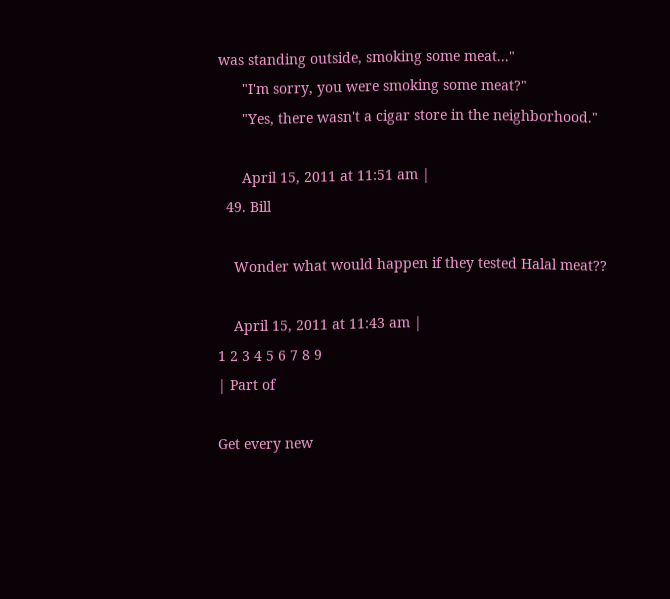was standing outside, smoking some meat..."
      "I'm sorry, you were smoking some meat?"
      "Yes, there wasn't a cigar store in the neighborhood."

      April 15, 2011 at 11:51 am |
  49. Bill

    Wonder what would happen if they tested Halal meat??

    April 15, 2011 at 11:43 am |
1 2 3 4 5 6 7 8 9
| Part of

Get every new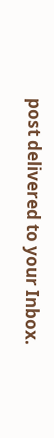post delivered to your Inbox.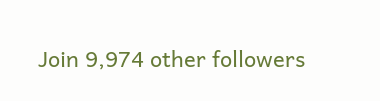Join 9,974 other followers